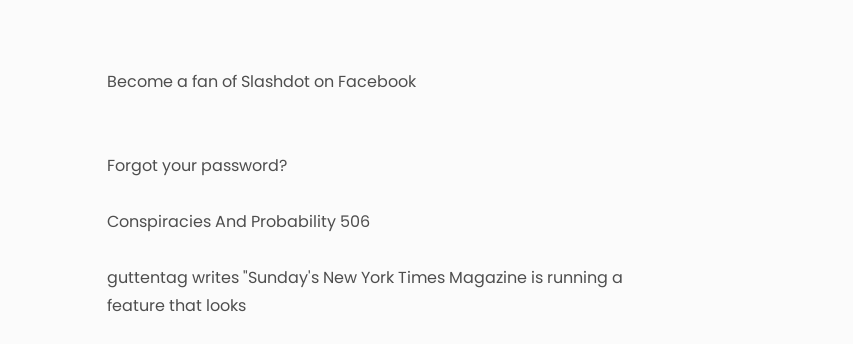Become a fan of Slashdot on Facebook


Forgot your password?

Conspiracies And Probability 506

guttentag writes "Sunday's New York Times Magazine is running a feature that looks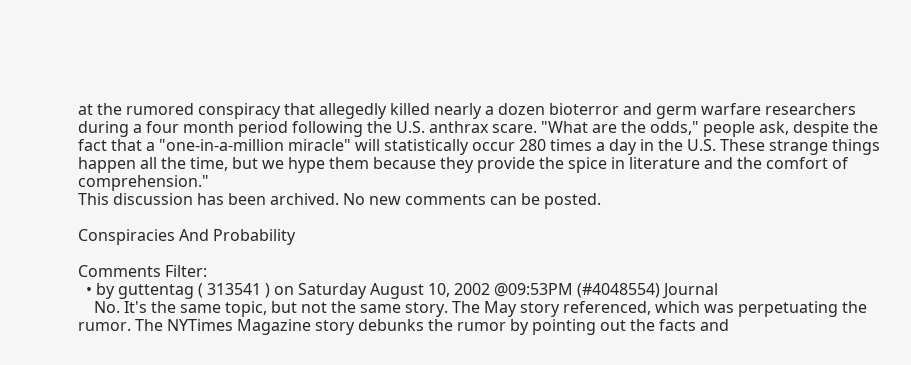at the rumored conspiracy that allegedly killed nearly a dozen bioterror and germ warfare researchers during a four month period following the U.S. anthrax scare. "What are the odds," people ask, despite the fact that a "one-in-a-million miracle" will statistically occur 280 times a day in the U.S. These strange things happen all the time, but we hype them because they provide the spice in literature and the comfort of comprehension."
This discussion has been archived. No new comments can be posted.

Conspiracies And Probability

Comments Filter:
  • by guttentag ( 313541 ) on Saturday August 10, 2002 @09:53PM (#4048554) Journal
    No. It's the same topic, but not the same story. The May story referenced, which was perpetuating the rumor. The NYTimes Magazine story debunks the rumor by pointing out the facts and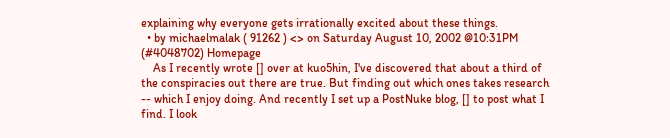explaining why everyone gets irrationally excited about these things.
  • by michaelmalak ( 91262 ) <> on Saturday August 10, 2002 @10:31PM (#4048702) Homepage
    As I recently wrote [] over at kuo5hin, I've discovered that about a third of the conspiracies out there are true. But finding out which ones takes research -- which I enjoy doing. And recently I set up a PostNuke blog, [] to post what I find. I look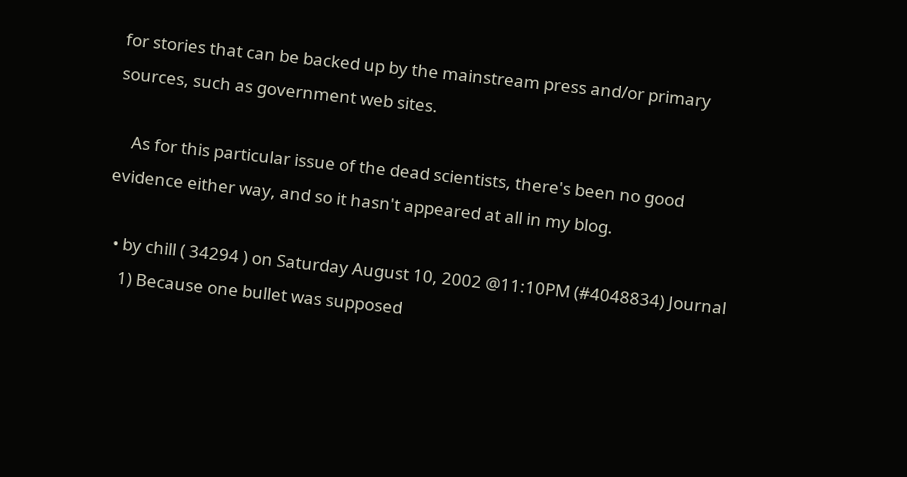for stories that can be backed up by the mainstream press and/or primary sources, such as government web sites.

    As for this particular issue of the dead scientists, there's been no good evidence either way, and so it hasn't appeared at all in my blog.

  • by chill ( 34294 ) on Saturday August 10, 2002 @11:10PM (#4048834) Journal
    1) Because one bullet was supposed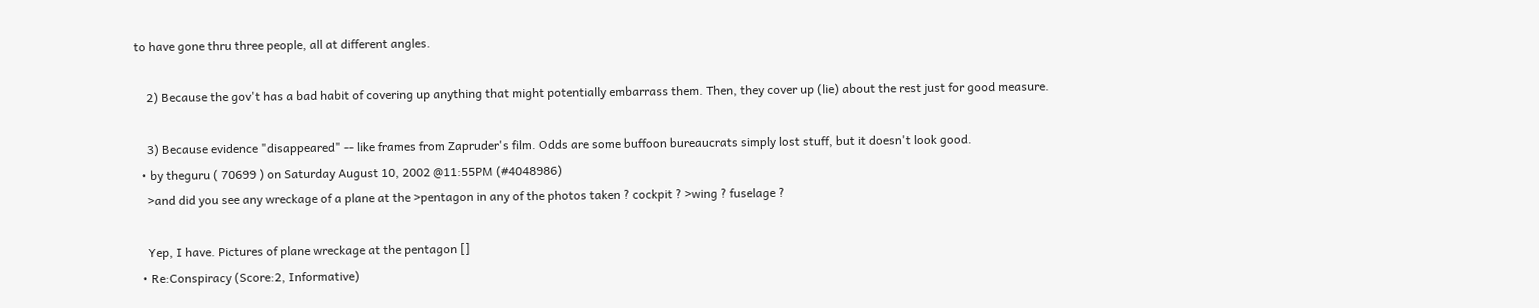to have gone thru three people, all at different angles.

    2) Because the gov't has a bad habit of covering up anything that might potentially embarrass them. Then, they cover up (lie) about the rest just for good measure.

    3) Because evidence "disappeared" -- like frames from Zapruder's film. Odds are some buffoon bureaucrats simply lost stuff, but it doesn't look good.
  • by theguru ( 70699 ) on Saturday August 10, 2002 @11:55PM (#4048986)
    >and did you see any wreckage of a plane at the >pentagon in any of the photos taken ? cockpit ? >wing ? fuselage ?

    Yep, I have. Pictures of plane wreckage at the pentagon []
  • Re:Conspiracy (Score:2, Informative)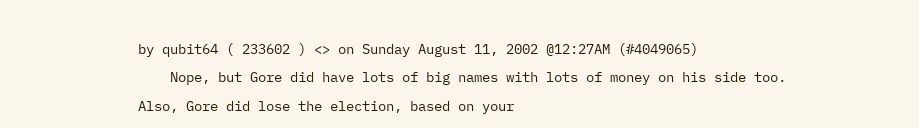by qubit64 ( 233602 ) <> on Sunday August 11, 2002 @12:27AM (#4049065)
    Nope, but Gore did have lots of big names with lots of money on his side too. Also, Gore did lose the election, based on your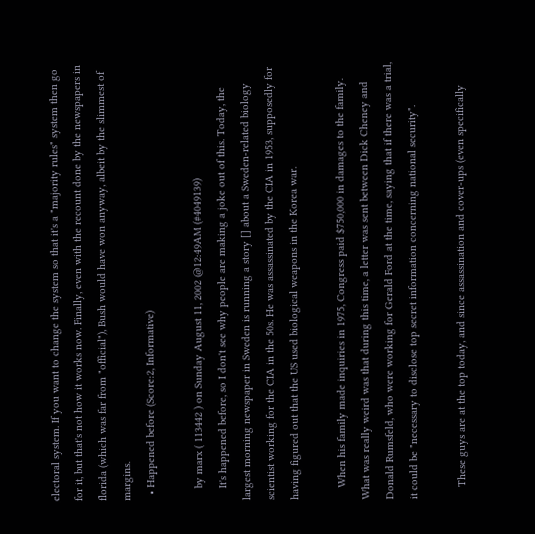electoral system. If you want to change the system so that it's a "majority rules" system then go for it, but that's not how it works now. Finally, even with the recount done by the newspapers in florida (which was far from "official"), Bush would have won anyway, albeit by the slimmest of margins.
  • Happened before (Score:2, Informative)

    by marx ( 113442 ) on Sunday August 11, 2002 @12:49AM (#4049139)
    It's happened before, so I don't see why people are making a joke out of this. Today, the largest morning newspaper in Sweden is running a story [] about a Sweden-related biology scientist working for the CIA in the 50s. He was assassinated by the CIA in 1953, supposedly for having figured out that the US used biological weapons in the Korea war.

    When his family made inquiries in 1975, Congress paid $750,000 in damages to the family. What was really weird was that during this time, a letter was sent between Dick Cheney and Donald Rumsfeld, who were working for Gerald Ford at the time, saying that if there was a trial, it could be "necessary to disclose top secret information concerning national security".

    These guys are at the top today, and since assassination and cover-ups (even specifically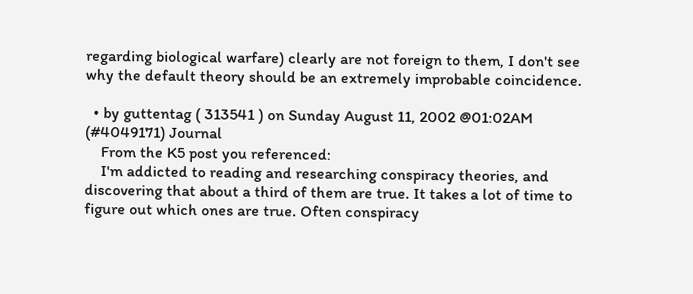regarding biological warfare) clearly are not foreign to them, I don't see why the default theory should be an extremely improbable coincidence.

  • by guttentag ( 313541 ) on Sunday August 11, 2002 @01:02AM (#4049171) Journal
    From the K5 post you referenced:
    I'm addicted to reading and researching conspiracy theories, and discovering that about a third of them are true. It takes a lot of time to figure out which ones are true. Often conspiracy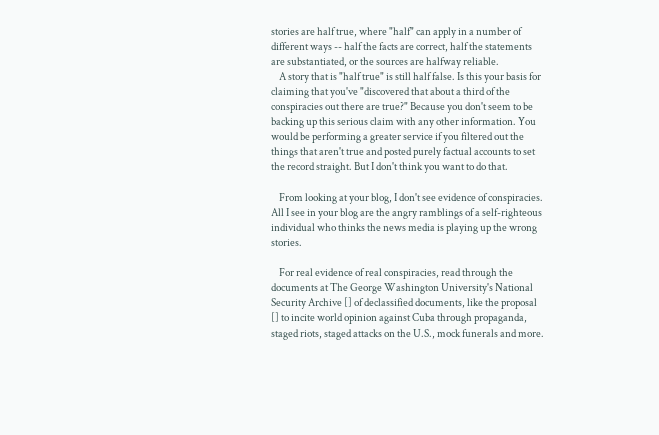stories are half true, where "half" can apply in a number of different ways -- half the facts are correct, half the statements are substantiated, or the sources are halfway reliable.
    A story that is "half true" is still half false. Is this your basis for claiming that you've "discovered that about a third of the conspiracies out there are true?" Because you don't seem to be backing up this serious claim with any other information. You would be performing a greater service if you filtered out the things that aren't true and posted purely factual accounts to set the record straight. But I don't think you want to do that.

    From looking at your blog, I don't see evidence of conspiracies. All I see in your blog are the angry ramblings of a self-righteous individual who thinks the news media is playing up the wrong stories.

    For real evidence of real conspiracies, read through the documents at The George Washington University's National Security Archive [] of declassified documents, like the proposal [] to incite world opinion against Cuba through propaganda, staged riots, staged attacks on the U.S., mock funerals and more.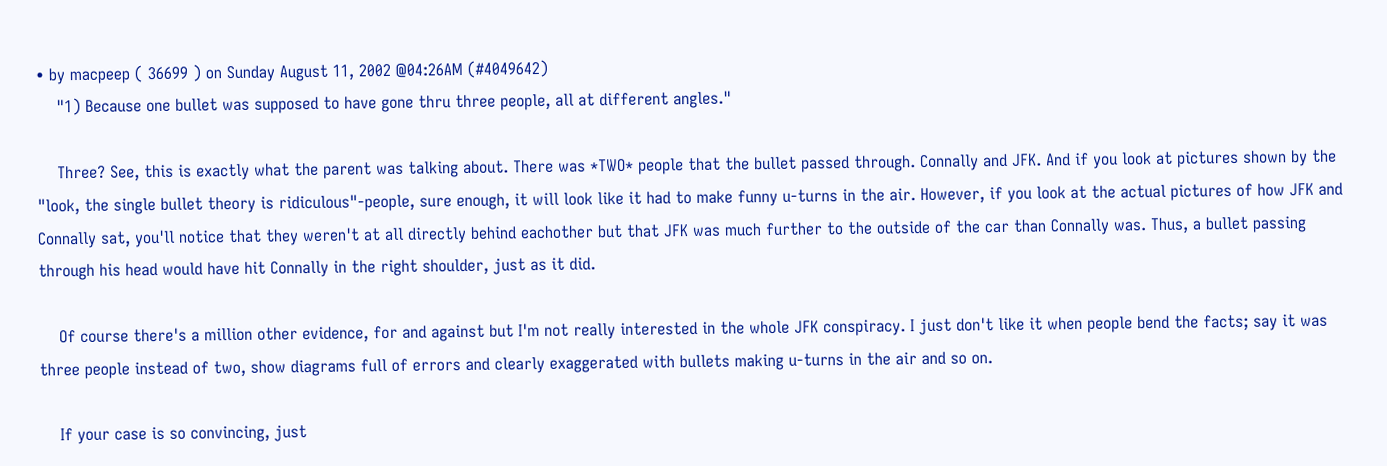• by macpeep ( 36699 ) on Sunday August 11, 2002 @04:26AM (#4049642)
    "1) Because one bullet was supposed to have gone thru three people, all at different angles."

    Three? See, this is exactly what the parent was talking about. There was *TWO* people that the bullet passed through. Connally and JFK. And if you look at pictures shown by the "look, the single bullet theory is ridiculous"-people, sure enough, it will look like it had to make funny u-turns in the air. However, if you look at the actual pictures of how JFK and Connally sat, you'll notice that they weren't at all directly behind eachother but that JFK was much further to the outside of the car than Connally was. Thus, a bullet passing through his head would have hit Connally in the right shoulder, just as it did.

    Of course there's a million other evidence, for and against but I'm not really interested in the whole JFK conspiracy. I just don't like it when people bend the facts; say it was three people instead of two, show diagrams full of errors and clearly exaggerated with bullets making u-turns in the air and so on.

    If your case is so convincing, just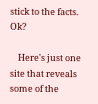stick to the facts. Ok?

    Here's just one site that reveals some of the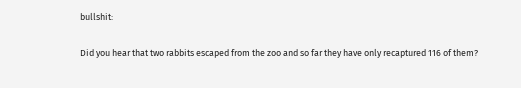bullshit:

Did you hear that two rabbits escaped from the zoo and so far they have only recaptured 116 of them?